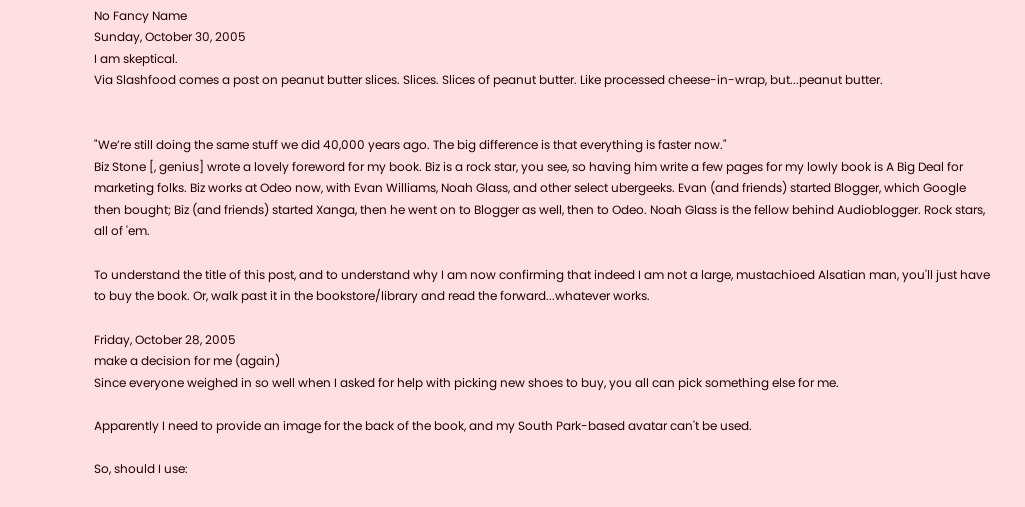No Fancy Name
Sunday, October 30, 2005
I am skeptical.
Via Slashfood comes a post on peanut butter slices. Slices. Slices of peanut butter. Like processed cheese-in-wrap, but...peanut butter.


"We’re still doing the same stuff we did 40,000 years ago. The big difference is that everything is faster now."
Biz Stone [, genius] wrote a lovely foreword for my book. Biz is a rock star, you see, so having him write a few pages for my lowly book is A Big Deal for marketing folks. Biz works at Odeo now, with Evan Williams, Noah Glass, and other select ubergeeks. Evan (and friends) started Blogger, which Google then bought; Biz (and friends) started Xanga, then he went on to Blogger as well, then to Odeo. Noah Glass is the fellow behind Audioblogger. Rock stars, all of 'em.

To understand the title of this post, and to understand why I am now confirming that indeed I am not a large, mustachioed Alsatian man, you'll just have to buy the book. Or, walk past it in the bookstore/library and read the forward...whatever works.

Friday, October 28, 2005
make a decision for me (again)
Since everyone weighed in so well when I asked for help with picking new shoes to buy, you all can pick something else for me.

Apparently I need to provide an image for the back of the book, and my South Park-based avatar can't be used.

So, should I use: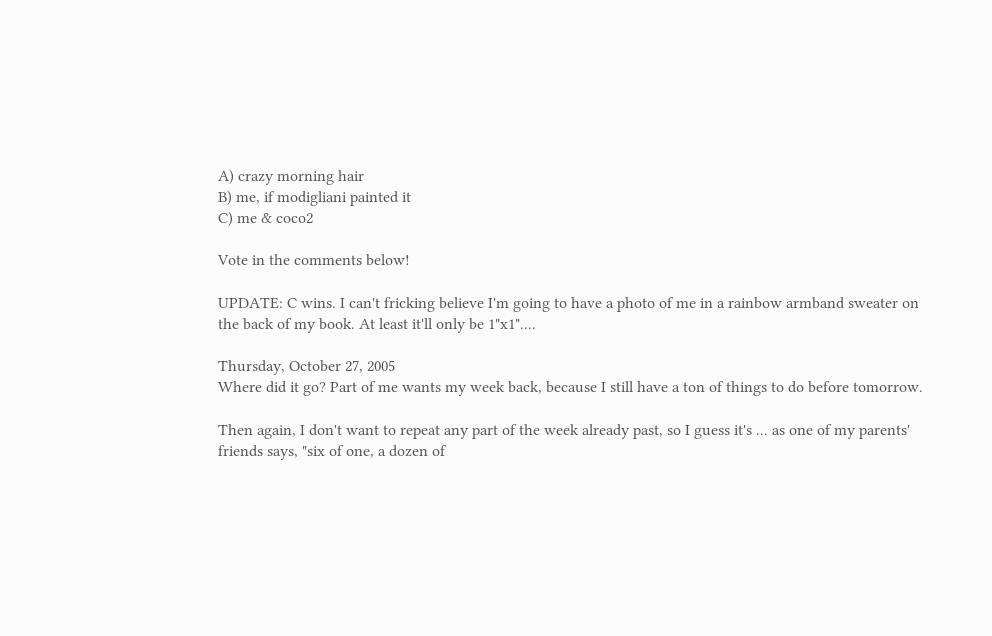A) crazy morning hair
B) me, if modigliani painted it
C) me & coco2

Vote in the comments below!

UPDATE: C wins. I can't fricking believe I'm going to have a photo of me in a rainbow armband sweater on the back of my book. At least it'll only be 1"x1"....

Thursday, October 27, 2005
Where did it go? Part of me wants my week back, because I still have a ton of things to do before tomorrow.

Then again, I don't want to repeat any part of the week already past, so I guess it's ... as one of my parents' friends says, "six of one, a dozen of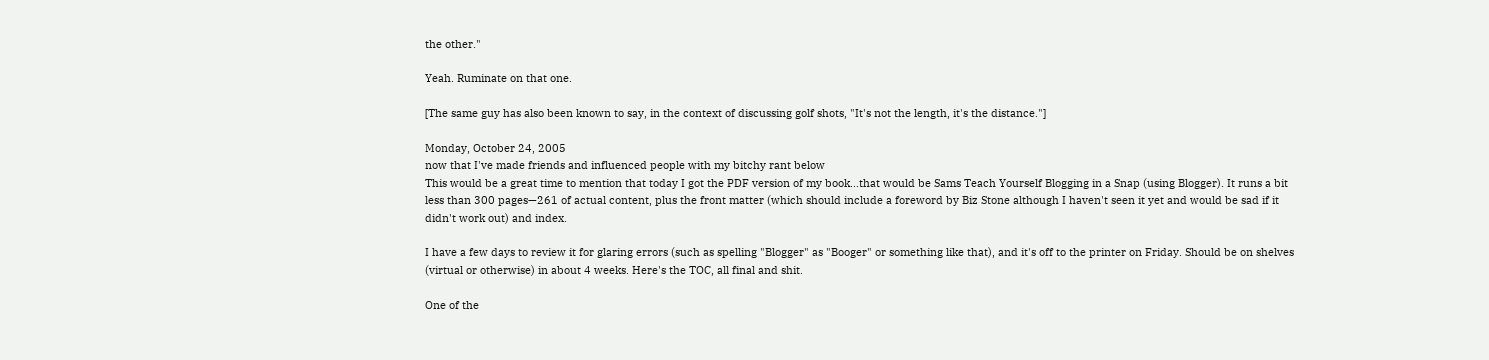the other."

Yeah. Ruminate on that one.

[The same guy has also been known to say, in the context of discussing golf shots, "It's not the length, it's the distance."]

Monday, October 24, 2005
now that I've made friends and influenced people with my bitchy rant below
This would be a great time to mention that today I got the PDF version of my book...that would be Sams Teach Yourself Blogging in a Snap (using Blogger). It runs a bit less than 300 pages—261 of actual content, plus the front matter (which should include a foreword by Biz Stone although I haven't seen it yet and would be sad if it didn't work out) and index.

I have a few days to review it for glaring errors (such as spelling "Blogger" as "Booger" or something like that), and it's off to the printer on Friday. Should be on shelves (virtual or otherwise) in about 4 weeks. Here's the TOC, all final and shit.

One of the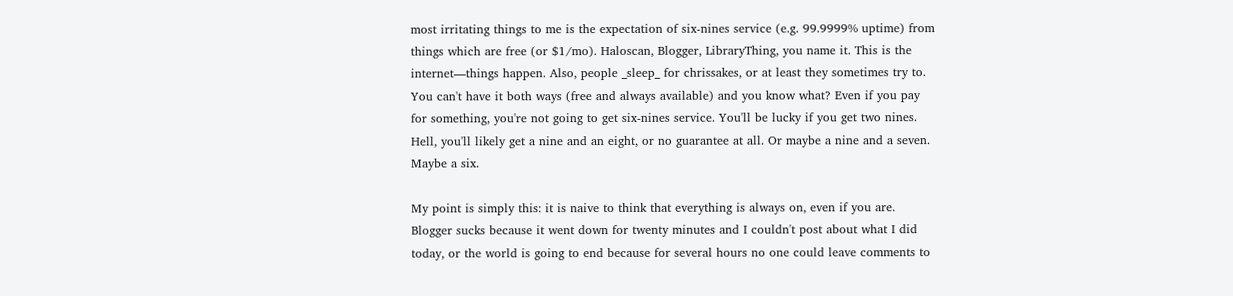most irritating things to me is the expectation of six-nines service (e.g. 99.9999% uptime) from things which are free (or $1/mo). Haloscan, Blogger, LibraryThing, you name it. This is the internet—things happen. Also, people _sleep_ for chrissakes, or at least they sometimes try to. You can't have it both ways (free and always available) and you know what? Even if you pay for something, you're not going to get six-nines service. You'll be lucky if you get two nines. Hell, you'll likely get a nine and an eight, or no guarantee at all. Or maybe a nine and a seven. Maybe a six.

My point is simply this: it is naive to think that everything is always on, even if you are. Blogger sucks because it went down for twenty minutes and I couldn't post about what I did today, or the world is going to end because for several hours no one could leave comments to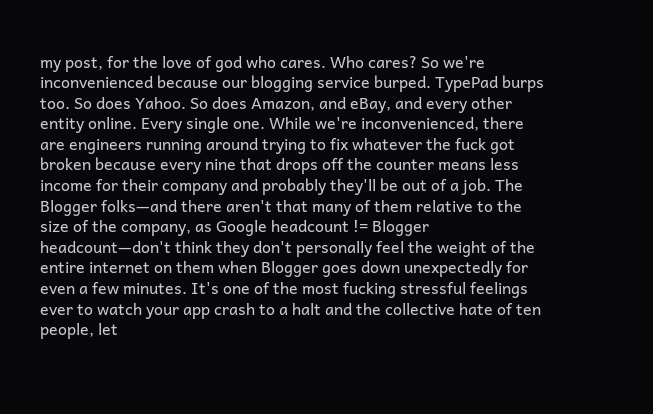my post, for the love of god who cares. Who cares? So we're inconvenienced because our blogging service burped. TypePad burps too. So does Yahoo. So does Amazon, and eBay, and every other entity online. Every single one. While we're inconvenienced, there are engineers running around trying to fix whatever the fuck got broken because every nine that drops off the counter means less income for their company and probably they'll be out of a job. The Blogger folks—and there aren't that many of them relative to the size of the company, as Google headcount != Blogger headcount—don't think they don't personally feel the weight of the entire internet on them when Blogger goes down unexpectedly for even a few minutes. It's one of the most fucking stressful feelings ever to watch your app crash to a halt and the collective hate of ten people, let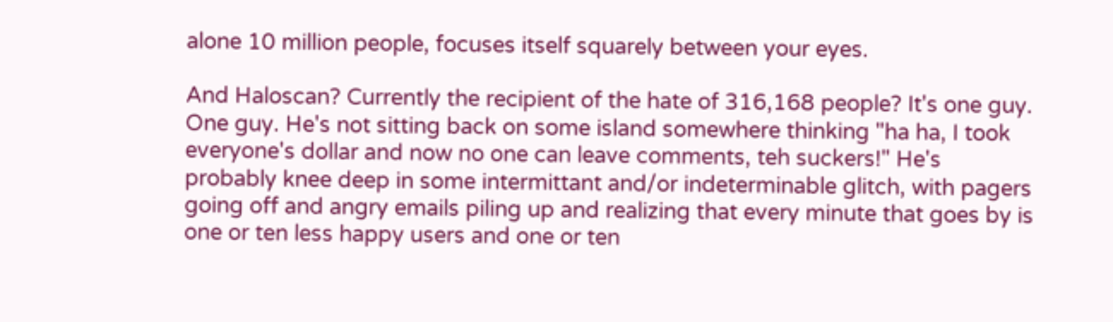alone 10 million people, focuses itself squarely between your eyes.

And Haloscan? Currently the recipient of the hate of 316,168 people? It's one guy. One guy. He's not sitting back on some island somewhere thinking "ha ha, I took everyone's dollar and now no one can leave comments, teh suckers!" He's probably knee deep in some intermittant and/or indeterminable glitch, with pagers going off and angry emails piling up and realizing that every minute that goes by is one or ten less happy users and one or ten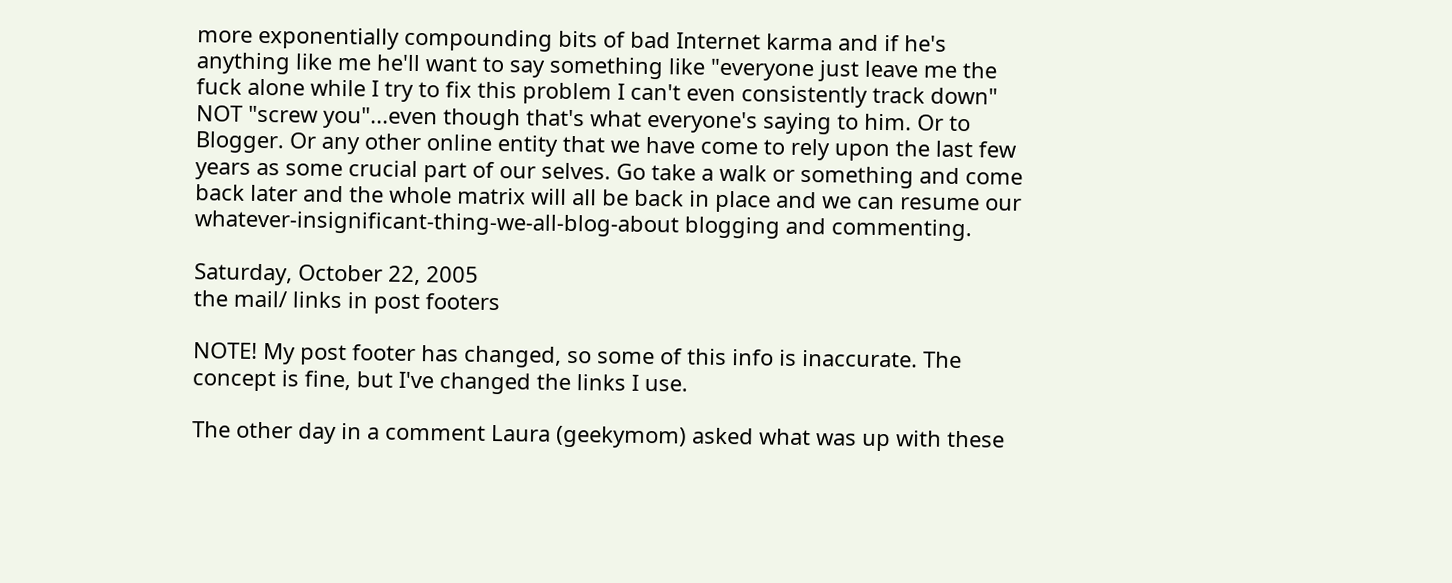more exponentially compounding bits of bad Internet karma and if he's anything like me he'll want to say something like "everyone just leave me the fuck alone while I try to fix this problem I can't even consistently track down" NOT "screw you"...even though that's what everyone's saying to him. Or to Blogger. Or any other online entity that we have come to rely upon the last few years as some crucial part of our selves. Go take a walk or something and come back later and the whole matrix will all be back in place and we can resume our whatever-insignificant-thing-we-all-blog-about blogging and commenting.

Saturday, October 22, 2005
the mail/ links in post footers

NOTE! My post footer has changed, so some of this info is inaccurate. The concept is fine, but I've changed the links I use.

The other day in a comment Laura (geekymom) asked what was up with these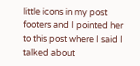little icons in my post footers and I pointed her to this post where I said I talked about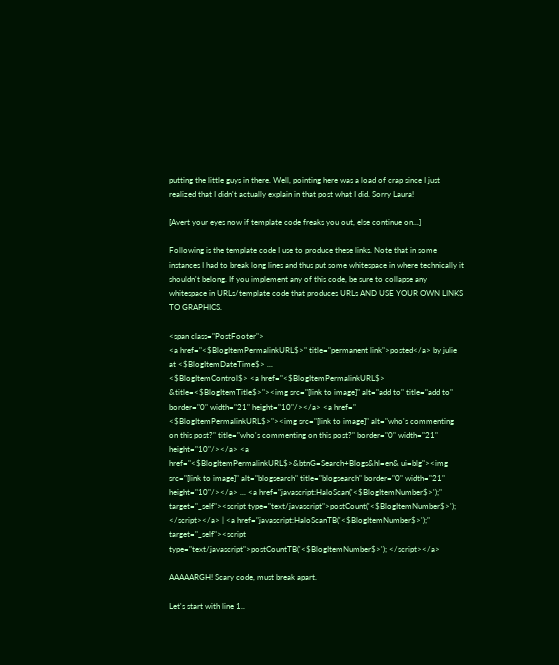putting the little guys in there. Well, pointing here was a load of crap since I just realized that I didn't actually explain in that post what I did. Sorry Laura!

[Avert your eyes now if template code freaks you out, else continue on...]

Following is the template code I use to produce these links. Note that in some instances I had to break long lines and thus put some whitespace in where technically it shouldn't belong. If you implement any of this code, be sure to collapse any whitespace in URLs/template code that produces URLs AND USE YOUR OWN LINKS TO GRAPHICS.

<span class="PostFooter">
<a href="<$BlogItemPermalinkURL$>" title="permanent link">posted</a> by julie at <$BlogItemDateTime$> ...
<$BlogItemControl$> <a href="<$BlogItemPermalinkURL$> &title=<$BlogItemTitle$>"><img src="[link to image]" alt="add to" title="add to" border="0" width="21" height="10"/></a> <a href=" <$BlogItemPermalinkURL$>"><img src="[link to image]" alt="who's commenting on this post?" title="who's commenting on this post?" border="0" width="21" height="10"/></a> <a href="<$BlogItemPermalinkURL$>&btnG=Search+Blogs&hl=en& ui=blg"><img src="[link to image]" alt="blogsearch" title="blogsearch" border="0" width="21" height="10"/></a> ... <a href="javascript:HaloScan('<$BlogItemNumber$>');" target="_self"><script type="text/javascript">postCount('<$BlogItemNumber$>'); </script></a> | <a href="javascript:HaloScanTB('<$BlogItemNumber$>');" target="_self"><script type="text/javascript">postCountTB('<$BlogItemNumber$>'); </script></a>

AAAAARGH! Scary code, must break apart.

Let's start with line 1..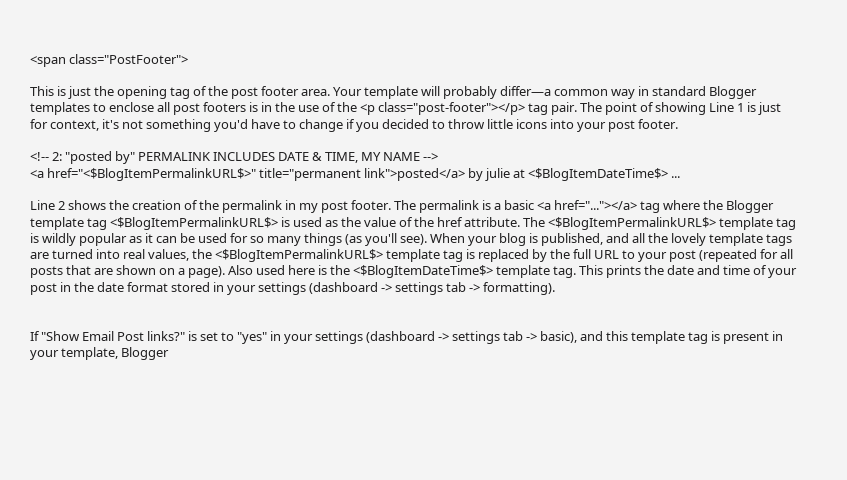<span class="PostFooter">

This is just the opening tag of the post footer area. Your template will probably differ—a common way in standard Blogger templates to enclose all post footers is in the use of the <p class="post-footer"></p> tag pair. The point of showing Line 1 is just for context, it's not something you'd have to change if you decided to throw little icons into your post footer.

<!-- 2: "posted by" PERMALINK INCLUDES DATE & TIME, MY NAME -->
<a href="<$BlogItemPermalinkURL$>" title="permanent link">posted</a> by julie at <$BlogItemDateTime$> ...

Line 2 shows the creation of the permalink in my post footer. The permalink is a basic <a href="..."></a> tag where the Blogger template tag <$BlogItemPermalinkURL$> is used as the value of the href attribute. The <$BlogItemPermalinkURL$> template tag is wildly popular as it can be used for so many things (as you'll see). When your blog is published, and all the lovely template tags are turned into real values, the <$BlogItemPermalinkURL$> template tag is replaced by the full URL to your post (repeated for all posts that are shown on a page). Also used here is the <$BlogItemDateTime$> template tag. This prints the date and time of your post in the date format stored in your settings (dashboard -> settings tab -> formatting).


If "Show Email Post links?" is set to "yes" in your settings (dashboard -> settings tab -> basic), and this template tag is present in your template, Blogger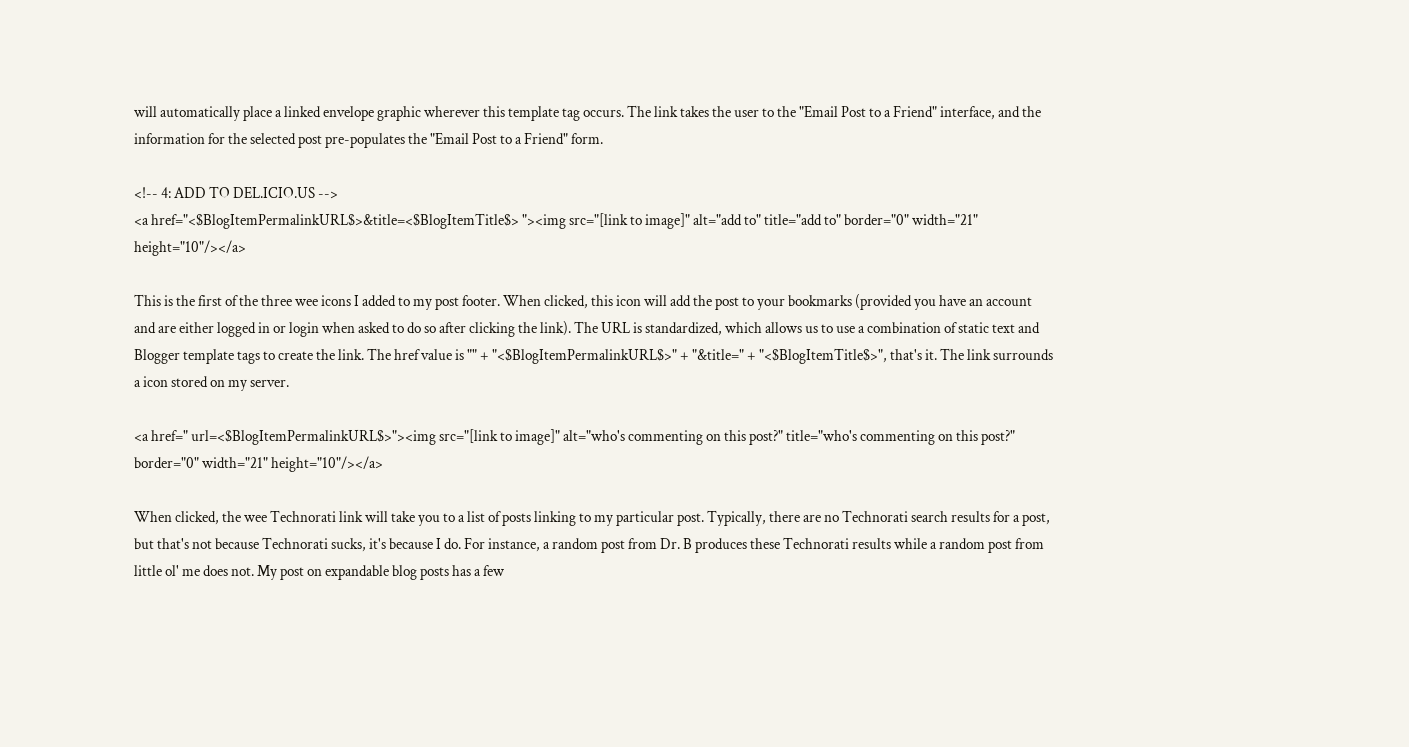will automatically place a linked envelope graphic wherever this template tag occurs. The link takes the user to the "Email Post to a Friend" interface, and the information for the selected post pre-populates the "Email Post to a Friend" form.

<!-- 4: ADD TO DEL.ICIO.US -->
<a href="<$BlogItemPermalinkURL$>&title=<$BlogItemTitle$> "><img src="[link to image]" alt="add to" title="add to" border="0" width="21" height="10"/></a>

This is the first of the three wee icons I added to my post footer. When clicked, this icon will add the post to your bookmarks (provided you have an account and are either logged in or login when asked to do so after clicking the link). The URL is standardized, which allows us to use a combination of static text and Blogger template tags to create the link. The href value is "" + "<$BlogItemPermalinkURL$>" + "&title=" + "<$BlogItemTitle$>", that's it. The link surrounds a icon stored on my server.

<a href=" url=<$BlogItemPermalinkURL$>"><img src="[link to image]" alt="who's commenting on this post?" title="who's commenting on this post?" border="0" width="21" height="10"/></a>

When clicked, the wee Technorati link will take you to a list of posts linking to my particular post. Typically, there are no Technorati search results for a post, but that's not because Technorati sucks, it's because I do. For instance, a random post from Dr. B produces these Technorati results while a random post from little ol' me does not. My post on expandable blog posts has a few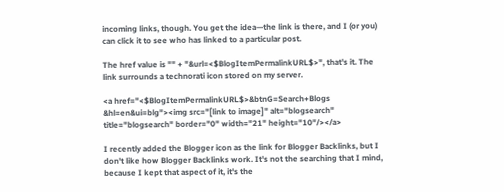incoming links, though. You get the idea—the link is there, and I (or you) can click it to see who has linked to a particular post.

The href value is "" + "&url=<$BlogItemPermalinkURL$>", that's it. The link surrounds a technorati icon stored on my server.

<a href="<$BlogItemPermalinkURL$>&btnG=Search+Blogs &hl=en&ui=blg"><img src="[link to image]" alt="blogsearch" title="blogsearch" border="0" width="21" height="10"/></a>

I recently added the Blogger icon as the link for Blogger Backlinks, but I don't like how Blogger Backlinks work. It's not the searching that I mind, because I kept that aspect of it, it's the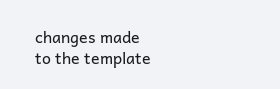changes made to the template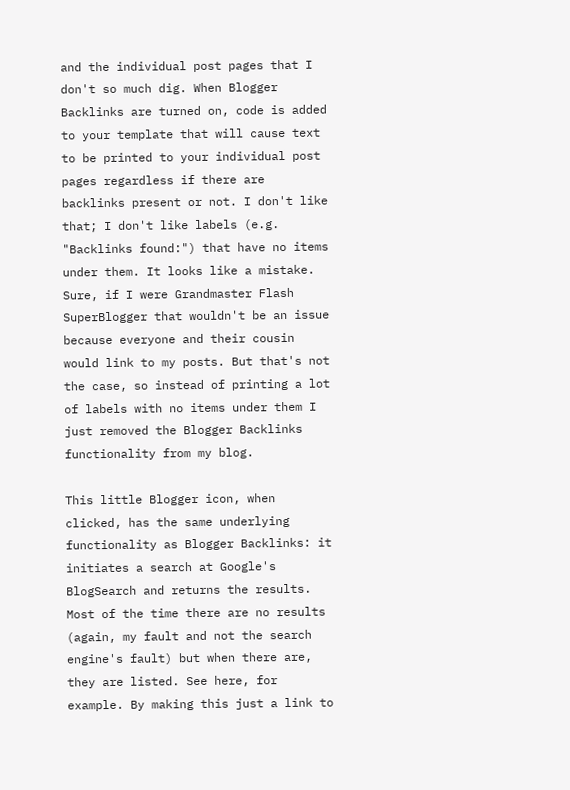and the individual post pages that I don't so much dig. When Blogger Backlinks are turned on, code is added to your template that will cause text to be printed to your individual post pages regardless if there are backlinks present or not. I don't like that; I don't like labels (e.g. "Backlinks found:") that have no items under them. It looks like a mistake. Sure, if I were Grandmaster Flash SuperBlogger that wouldn't be an issue because everyone and their cousin would link to my posts. But that's not the case, so instead of printing a lot of labels with no items under them I just removed the Blogger Backlinks functionality from my blog.

This little Blogger icon, when clicked, has the same underlying functionality as Blogger Backlinks: it initiates a search at Google's BlogSearch and returns the results. Most of the time there are no results (again, my fault and not the search engine's fault) but when there are, they are listed. See here, for example. By making this just a link to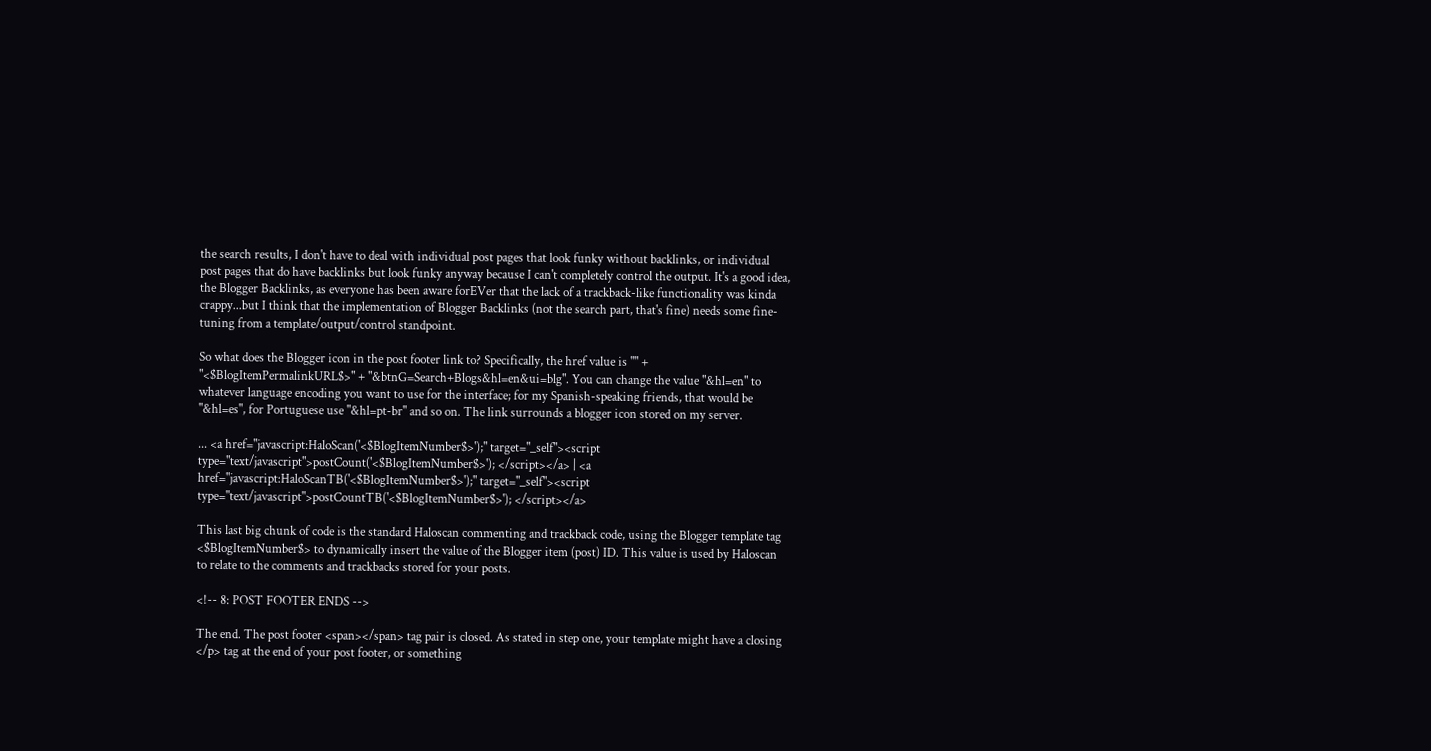the search results, I don't have to deal with individual post pages that look funky without backlinks, or individual post pages that do have backlinks but look funky anyway because I can't completely control the output. It's a good idea, the Blogger Backlinks, as everyone has been aware forEVer that the lack of a trackback-like functionality was kinda crappy...but I think that the implementation of Blogger Backlinks (not the search part, that's fine) needs some fine-tuning from a template/output/control standpoint.

So what does the Blogger icon in the post footer link to? Specifically, the href value is "" + "<$BlogItemPermalinkURL$>" + "&btnG=Search+Blogs&hl=en&ui=blg". You can change the value "&hl=en" to whatever language encoding you want to use for the interface; for my Spanish-speaking friends, that would be "&hl=es", for Portuguese use "&hl=pt-br" and so on. The link surrounds a blogger icon stored on my server.

... <a href="javascript:HaloScan('<$BlogItemNumber$>');" target="_self"><script type="text/javascript">postCount('<$BlogItemNumber$>'); </script></a> | <a href="javascript:HaloScanTB('<$BlogItemNumber$>');" target="_self"><script type="text/javascript">postCountTB('<$BlogItemNumber$>'); </script></a>

This last big chunk of code is the standard Haloscan commenting and trackback code, using the Blogger template tag <$BlogItemNumber$> to dynamically insert the value of the Blogger item (post) ID. This value is used by Haloscan to relate to the comments and trackbacks stored for your posts.

<!-- 8: POST FOOTER ENDS -->

The end. The post footer <span></span> tag pair is closed. As stated in step one, your template might have a closing </p> tag at the end of your post footer, or something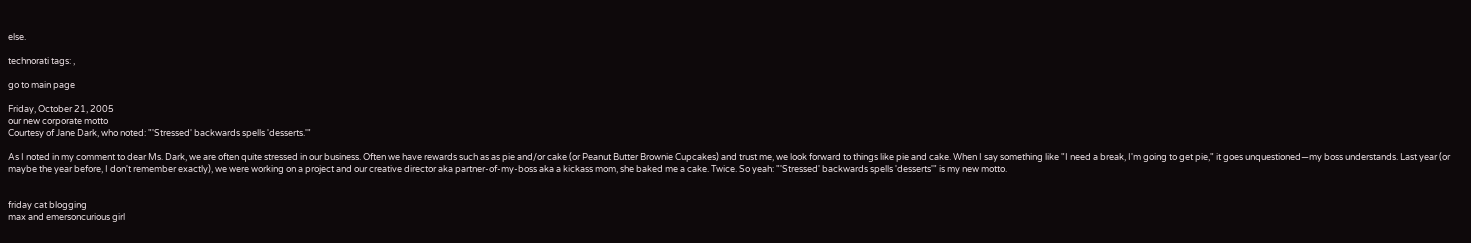else.

technorati tags: ,

go to main page

Friday, October 21, 2005
our new corporate motto
Courtesy of Jane Dark, who noted: "'Stressed' backwards spells 'desserts.'"

As I noted in my comment to dear Ms. Dark, we are often quite stressed in our business. Often we have rewards such as as pie and/or cake (or Peanut Butter Brownie Cupcakes) and trust me, we look forward to things like pie and cake. When I say something like "I need a break, I'm going to get pie," it goes unquestioned—my boss understands. Last year (or maybe the year before, I don't remember exactly), we were working on a project and our creative director aka partner-of-my-boss aka a kickass mom, she baked me a cake. Twice. So yeah: "'Stressed' backwards spells 'desserts'" is my new motto.


friday cat blogging
max and emersoncurious girl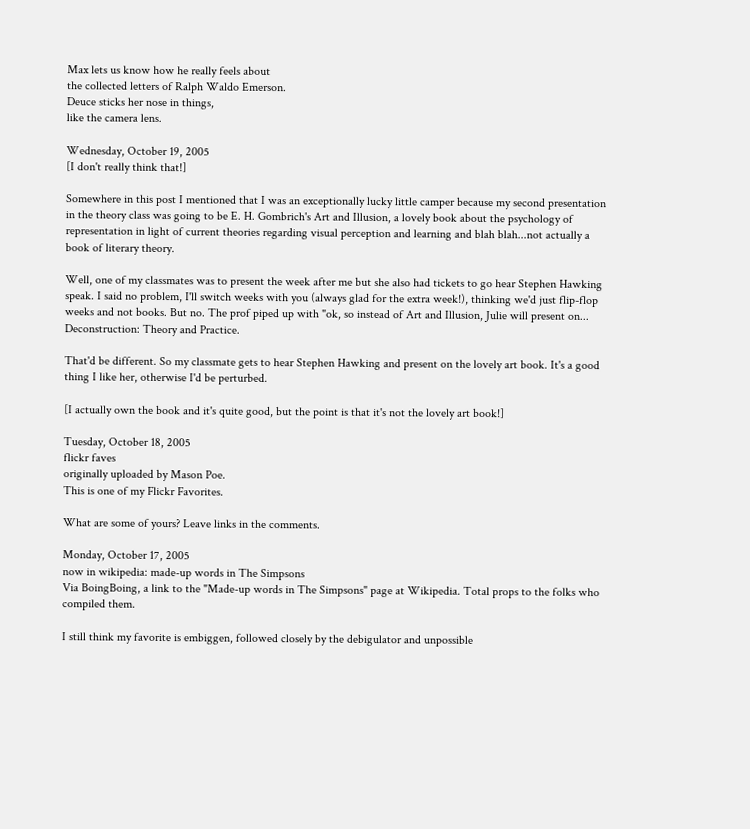Max lets us know how he really feels about
the collected letters of Ralph Waldo Emerson.
Deuce sticks her nose in things,
like the camera lens.

Wednesday, October 19, 2005
[I don't really think that!]

Somewhere in this post I mentioned that I was an exceptionally lucky little camper because my second presentation in the theory class was going to be E. H. Gombrich's Art and Illusion, a lovely book about the psychology of representation in light of current theories regarding visual perception and learning and blah blah...not actually a book of literary theory.

Well, one of my classmates was to present the week after me but she also had tickets to go hear Stephen Hawking speak. I said no problem, I'll switch weeks with you (always glad for the extra week!), thinking we'd just flip-flop weeks and not books. But no. The prof piped up with "ok, so instead of Art and Illusion, Julie will present on... Deconstruction: Theory and Practice.

That'd be different. So my classmate gets to hear Stephen Hawking and present on the lovely art book. It's a good thing I like her, otherwise I'd be perturbed.

[I actually own the book and it's quite good, but the point is that it's not the lovely art book!]

Tuesday, October 18, 2005
flickr faves
originally uploaded by Mason Poe.
This is one of my Flickr Favorites.

What are some of yours? Leave links in the comments.

Monday, October 17, 2005
now in wikipedia: made-up words in The Simpsons
Via BoingBoing, a link to the "Made-up words in The Simpsons" page at Wikipedia. Total props to the folks who compiled them.

I still think my favorite is embiggen, followed closely by the debigulator and unpossible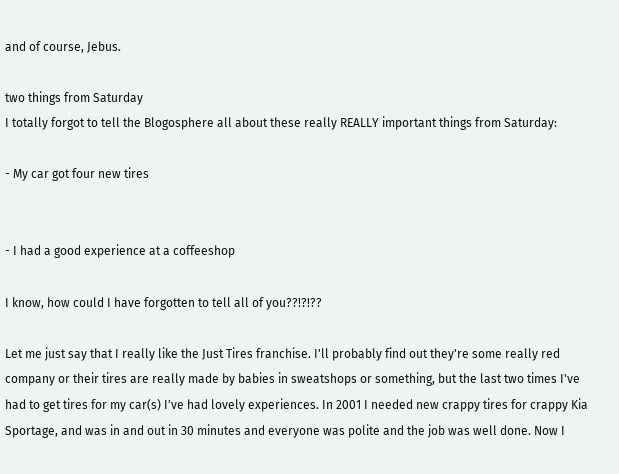and of course, Jebus.

two things from Saturday
I totally forgot to tell the Blogosphere all about these really REALLY important things from Saturday:

- My car got four new tires


- I had a good experience at a coffeeshop

I know, how could I have forgotten to tell all of you??!?!??

Let me just say that I really like the Just Tires franchise. I'll probably find out they're some really red company or their tires are really made by babies in sweatshops or something, but the last two times I've had to get tires for my car(s) I've had lovely experiences. In 2001 I needed new crappy tires for crappy Kia Sportage, and was in and out in 30 minutes and everyone was polite and the job was well done. Now I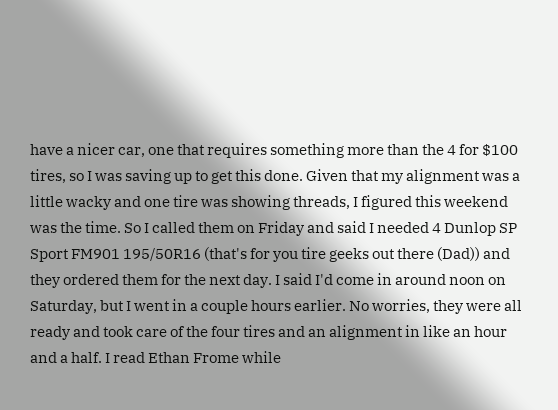have a nicer car, one that requires something more than the 4 for $100 tires, so I was saving up to get this done. Given that my alignment was a little wacky and one tire was showing threads, I figured this weekend was the time. So I called them on Friday and said I needed 4 Dunlop SP Sport FM901 195/50R16 (that's for you tire geeks out there (Dad)) and they ordered them for the next day. I said I'd come in around noon on Saturday, but I went in a couple hours earlier. No worries, they were all ready and took care of the four tires and an alignment in like an hour and a half. I read Ethan Frome while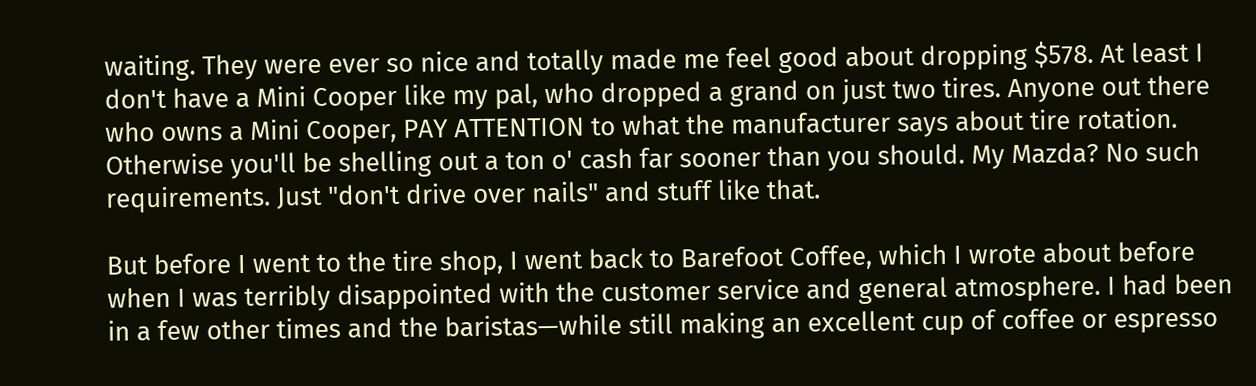waiting. They were ever so nice and totally made me feel good about dropping $578. At least I don't have a Mini Cooper like my pal, who dropped a grand on just two tires. Anyone out there who owns a Mini Cooper, PAY ATTENTION to what the manufacturer says about tire rotation. Otherwise you'll be shelling out a ton o' cash far sooner than you should. My Mazda? No such requirements. Just "don't drive over nails" and stuff like that.

But before I went to the tire shop, I went back to Barefoot Coffee, which I wrote about before when I was terribly disappointed with the customer service and general atmosphere. I had been in a few other times and the baristas—while still making an excellent cup of coffee or espresso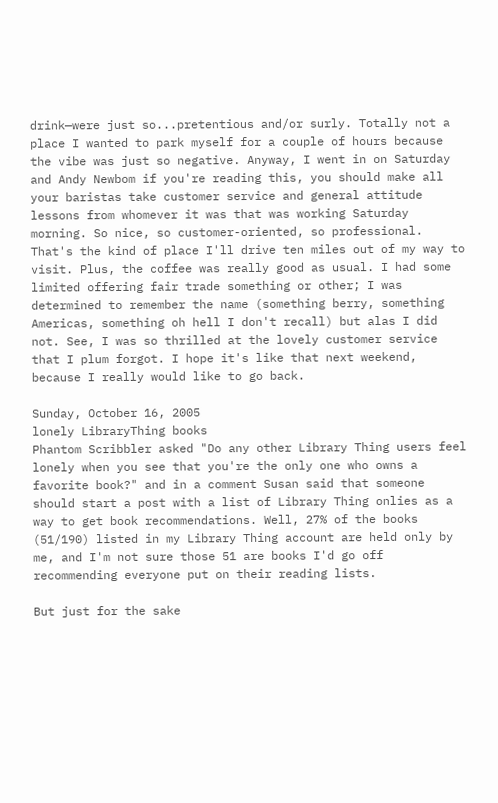drink—were just so...pretentious and/or surly. Totally not a place I wanted to park myself for a couple of hours because the vibe was just so negative. Anyway, I went in on Saturday and Andy Newbom if you're reading this, you should make all your baristas take customer service and general attitude lessons from whomever it was that was working Saturday morning. So nice, so customer-oriented, so professional. That's the kind of place I'll drive ten miles out of my way to visit. Plus, the coffee was really good as usual. I had some limited offering fair trade something or other; I was determined to remember the name (something berry, something Americas, something oh hell I don't recall) but alas I did not. See, I was so thrilled at the lovely customer service that I plum forgot. I hope it's like that next weekend, because I really would like to go back.

Sunday, October 16, 2005
lonely LibraryThing books
Phantom Scribbler asked "Do any other Library Thing users feel lonely when you see that you're the only one who owns a favorite book?" and in a comment Susan said that someone should start a post with a list of Library Thing onlies as a way to get book recommendations. Well, 27% of the books (51/190) listed in my Library Thing account are held only by me, and I'm not sure those 51 are books I'd go off recommending everyone put on their reading lists.

But just for the sake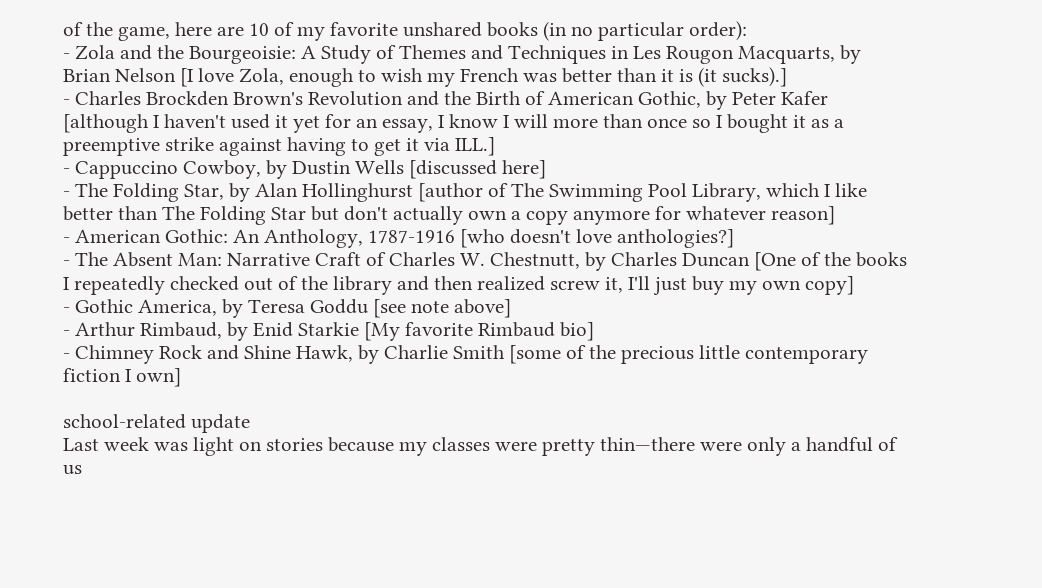of the game, here are 10 of my favorite unshared books (in no particular order):
- Zola and the Bourgeoisie: A Study of Themes and Techniques in Les Rougon Macquarts, by Brian Nelson [I love Zola, enough to wish my French was better than it is (it sucks).]
- Charles Brockden Brown's Revolution and the Birth of American Gothic, by Peter Kafer [although I haven't used it yet for an essay, I know I will more than once so I bought it as a preemptive strike against having to get it via ILL.]
- Cappuccino Cowboy, by Dustin Wells [discussed here]
- The Folding Star, by Alan Hollinghurst [author of The Swimming Pool Library, which I like better than The Folding Star but don't actually own a copy anymore for whatever reason]
- American Gothic: An Anthology, 1787-1916 [who doesn't love anthologies?]
- The Absent Man: Narrative Craft of Charles W. Chestnutt, by Charles Duncan [One of the books I repeatedly checked out of the library and then realized screw it, I'll just buy my own copy]
- Gothic America, by Teresa Goddu [see note above]
- Arthur Rimbaud, by Enid Starkie [My favorite Rimbaud bio]
- Chimney Rock and Shine Hawk, by Charlie Smith [some of the precious little contemporary fiction I own]

school-related update
Last week was light on stories because my classes were pretty thin—there were only a handful of us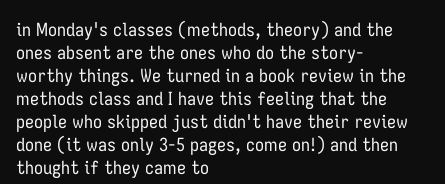in Monday's classes (methods, theory) and the ones absent are the ones who do the story-worthy things. We turned in a book review in the methods class and I have this feeling that the people who skipped just didn't have their review done (it was only 3-5 pages, come on!) and then thought if they came to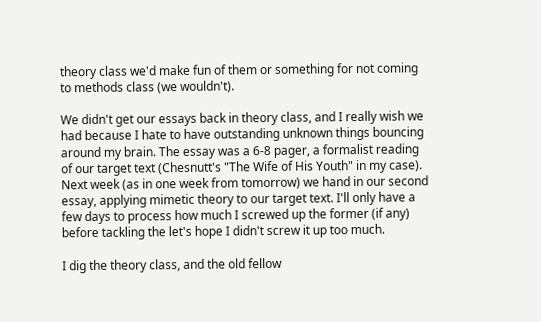theory class we'd make fun of them or something for not coming to methods class (we wouldn't).

We didn't get our essays back in theory class, and I really wish we had because I hate to have outstanding unknown things bouncing around my brain. The essay was a 6-8 pager, a formalist reading of our target text (Chesnutt's "The Wife of His Youth" in my case). Next week (as in one week from tomorrow) we hand in our second essay, applying mimetic theory to our target text. I'll only have a few days to process how much I screwed up the former (if any) before tackling the let's hope I didn't screw it up too much.

I dig the theory class, and the old fellow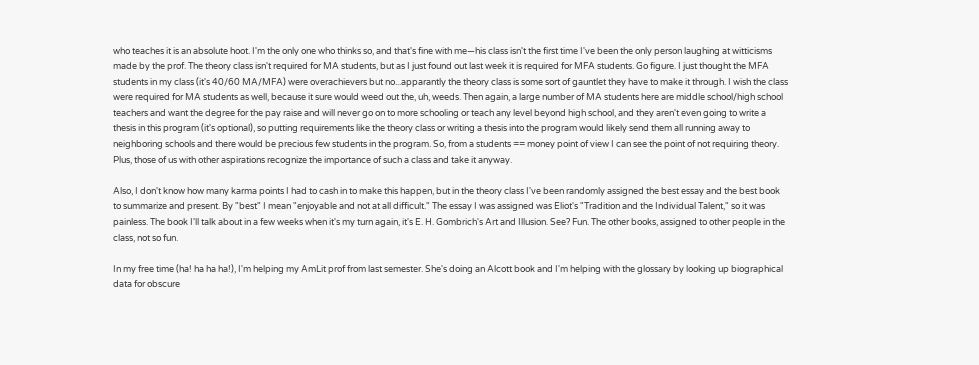who teaches it is an absolute hoot. I'm the only one who thinks so, and that's fine with me—his class isn't the first time I've been the only person laughing at witticisms made by the prof. The theory class isn't required for MA students, but as I just found out last week it is required for MFA students. Go figure. I just thought the MFA students in my class (it's 40/60 MA/MFA) were overachievers but no...apparantly the theory class is some sort of gauntlet they have to make it through. I wish the class were required for MA students as well, because it sure would weed out the, uh, weeds. Then again, a large number of MA students here are middle school/high school teachers and want the degree for the pay raise and will never go on to more schooling or teach any level beyond high school, and they aren't even going to write a thesis in this program (it's optional), so putting requirements like the theory class or writing a thesis into the program would likely send them all running away to neighboring schools and there would be precious few students in the program. So, from a students == money point of view I can see the point of not requiring theory. Plus, those of us with other aspirations recognize the importance of such a class and take it anyway.

Also, I don't know how many karma points I had to cash in to make this happen, but in the theory class I've been randomly assigned the best essay and the best book to summarize and present. By "best" I mean "enjoyable and not at all difficult." The essay I was assigned was Eliot's "Tradition and the Individual Talent," so it was painless. The book I'll talk about in a few weeks when it's my turn again, it's E. H. Gombrich's Art and Illusion. See? Fun. The other books, assigned to other people in the class, not so fun.

In my free time (ha! ha ha ha!), I'm helping my AmLit prof from last semester. She's doing an Alcott book and I'm helping with the glossary by looking up biographical data for obscure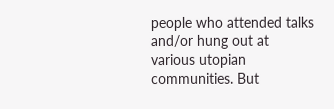people who attended talks and/or hung out at various utopian communities. But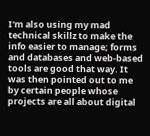I'm also using my mad technical skillz to make the info easier to manage; forms and databases and web-based tools are good that way. It was then pointed out to me by certain people whose projects are all about digital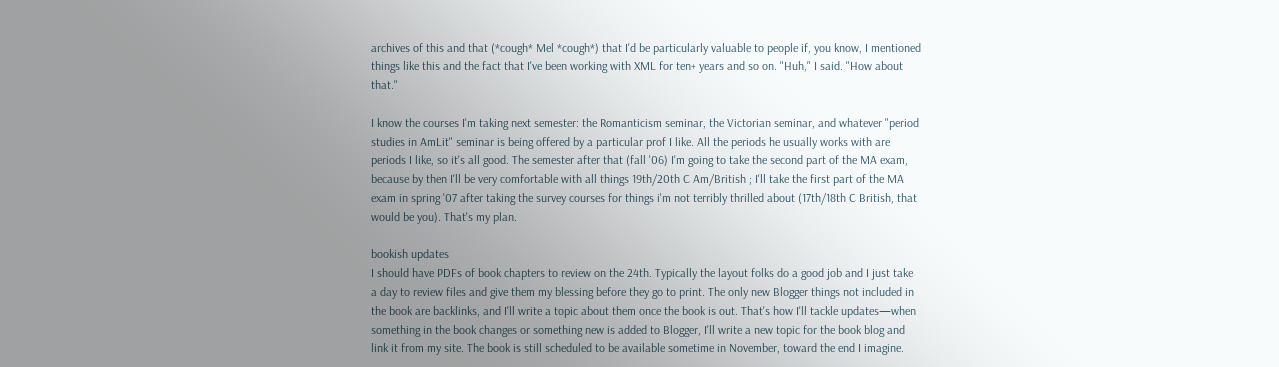archives of this and that (*cough* Mel *cough*) that I'd be particularly valuable to people if, you know, I mentioned things like this and the fact that I've been working with XML for ten+ years and so on. "Huh," I said. "How about that."

I know the courses I'm taking next semester: the Romanticism seminar, the Victorian seminar, and whatever "period studies in AmLit" seminar is being offered by a particular prof I like. All the periods he usually works with are periods I like, so it's all good. The semester after that (fall '06) I'm going to take the second part of the MA exam, because by then I'll be very comfortable with all things 19th/20th C Am/British ; I'll take the first part of the MA exam in spring '07 after taking the survey courses for things i'm not terribly thrilled about (17th/18th C British, that would be you). That's my plan.

bookish updates
I should have PDFs of book chapters to review on the 24th. Typically the layout folks do a good job and I just take a day to review files and give them my blessing before they go to print. The only new Blogger things not included in the book are backlinks, and I'll write a topic about them once the book is out. That's how I'll tackle updates—when something in the book changes or something new is added to Blogger, I'll write a new topic for the book blog and link it from my site. The book is still scheduled to be available sometime in November, toward the end I imagine.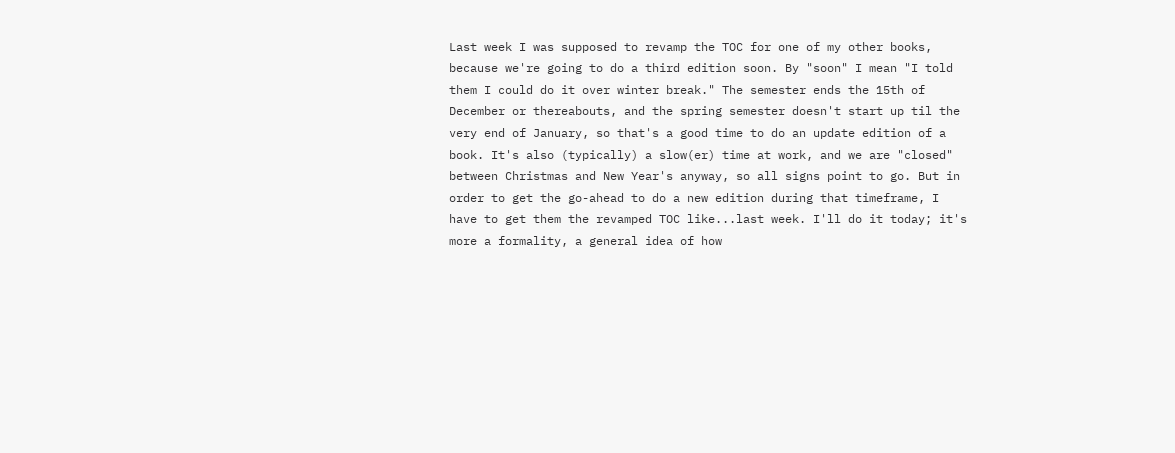Last week I was supposed to revamp the TOC for one of my other books, because we're going to do a third edition soon. By "soon" I mean "I told them I could do it over winter break." The semester ends the 15th of December or thereabouts, and the spring semester doesn't start up til the very end of January, so that's a good time to do an update edition of a book. It's also (typically) a slow(er) time at work, and we are "closed" between Christmas and New Year's anyway, so all signs point to go. But in order to get the go-ahead to do a new edition during that timeframe, I have to get them the revamped TOC like...last week. I'll do it today; it's more a formality, a general idea of how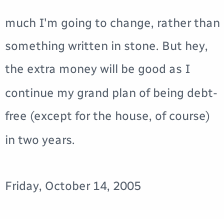much I'm going to change, rather than something written in stone. But hey, the extra money will be good as I continue my grand plan of being debt-free (except for the house, of course) in two years.

Friday, October 14, 2005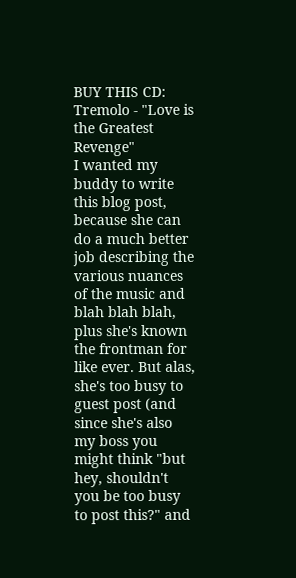BUY THIS CD: Tremolo - "Love is the Greatest Revenge"
I wanted my buddy to write this blog post, because she can do a much better job describing the various nuances of the music and blah blah blah, plus she's known the frontman for like ever. But alas, she's too busy to guest post (and since she's also my boss you might think "but hey, shouldn't you be too busy to post this?" and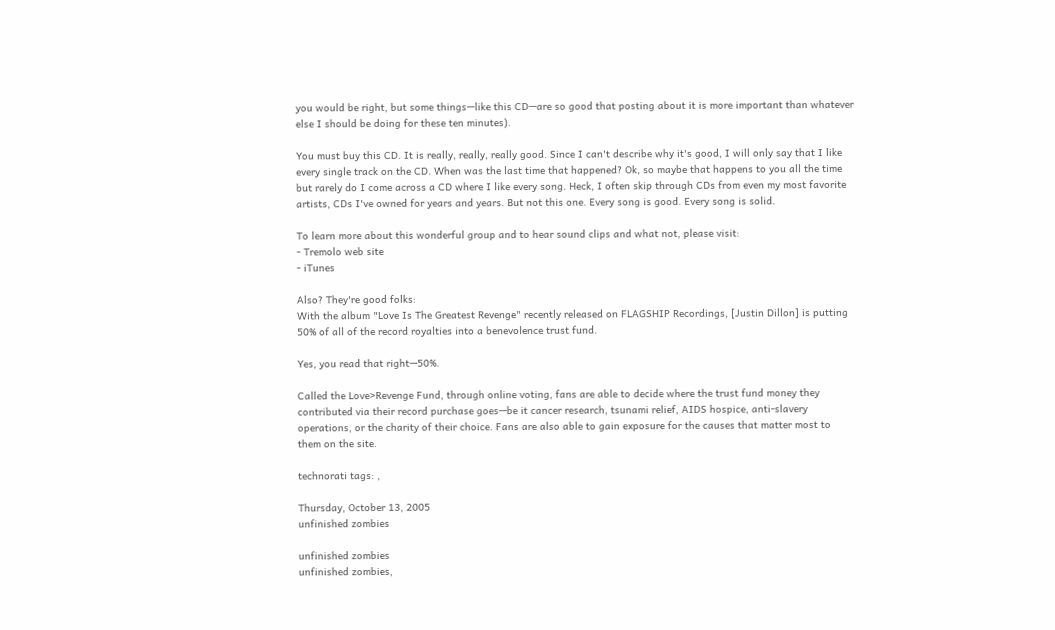you would be right, but some things—like this CD—are so good that posting about it is more important than whatever else I should be doing for these ten minutes).

You must buy this CD. It is really, really, really good. Since I can't describe why it's good, I will only say that I like every single track on the CD. When was the last time that happened? Ok, so maybe that happens to you all the time but rarely do I come across a CD where I like every song. Heck, I often skip through CDs from even my most favorite artists, CDs I've owned for years and years. But not this one. Every song is good. Every song is solid.

To learn more about this wonderful group and to hear sound clips and what not, please visit:
- Tremolo web site
- iTunes

Also? They're good folks:
With the album "Love Is The Greatest Revenge" recently released on FLAGSHIP Recordings, [Justin Dillon] is putting 50% of all of the record royalties into a benevolence trust fund.

Yes, you read that right—50%.

Called the Love>Revenge Fund, through online voting, fans are able to decide where the trust fund money they contributed via their record purchase goes—be it cancer research, tsunami relief, AIDS hospice, anti-slavery operations, or the charity of their choice. Fans are also able to gain exposure for the causes that matter most to them on the site.

technorati tags: ,

Thursday, October 13, 2005
unfinished zombies

unfinished zombies
unfinished zombies,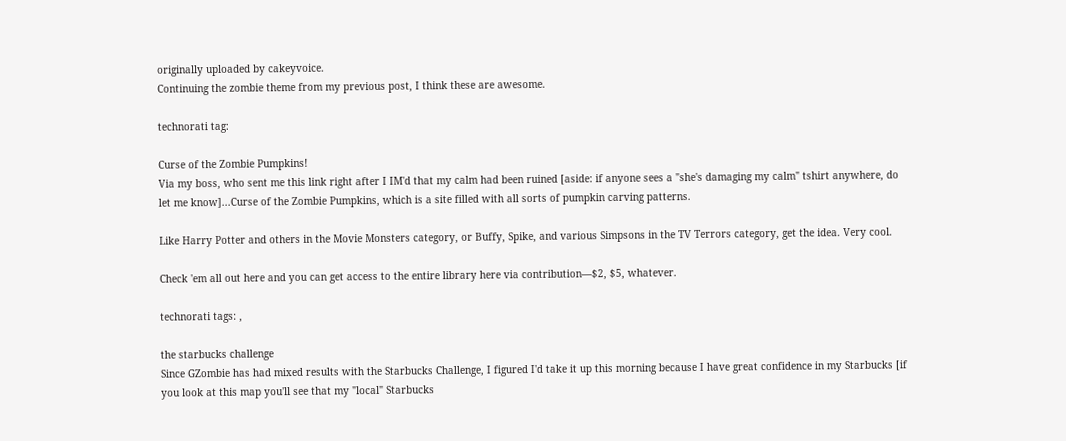originally uploaded by cakeyvoice.
Continuing the zombie theme from my previous post, I think these are awesome.

technorati tag:

Curse of the Zombie Pumpkins!
Via my boss, who sent me this link right after I IM'd that my calm had been ruined [aside: if anyone sees a "she's damaging my calm" tshirt anywhere, do let me know]...Curse of the Zombie Pumpkins, which is a site filled with all sorts of pumpkin carving patterns.

Like Harry Potter and others in the Movie Monsters category, or Buffy, Spike, and various Simpsons in the TV Terrors category, get the idea. Very cool.

Check 'em all out here and you can get access to the entire library here via contribution—$2, $5, whatever.

technorati tags: ,

the starbucks challenge
Since GZombie has had mixed results with the Starbucks Challenge, I figured I'd take it up this morning because I have great confidence in my Starbucks [if you look at this map you'll see that my "local" Starbucks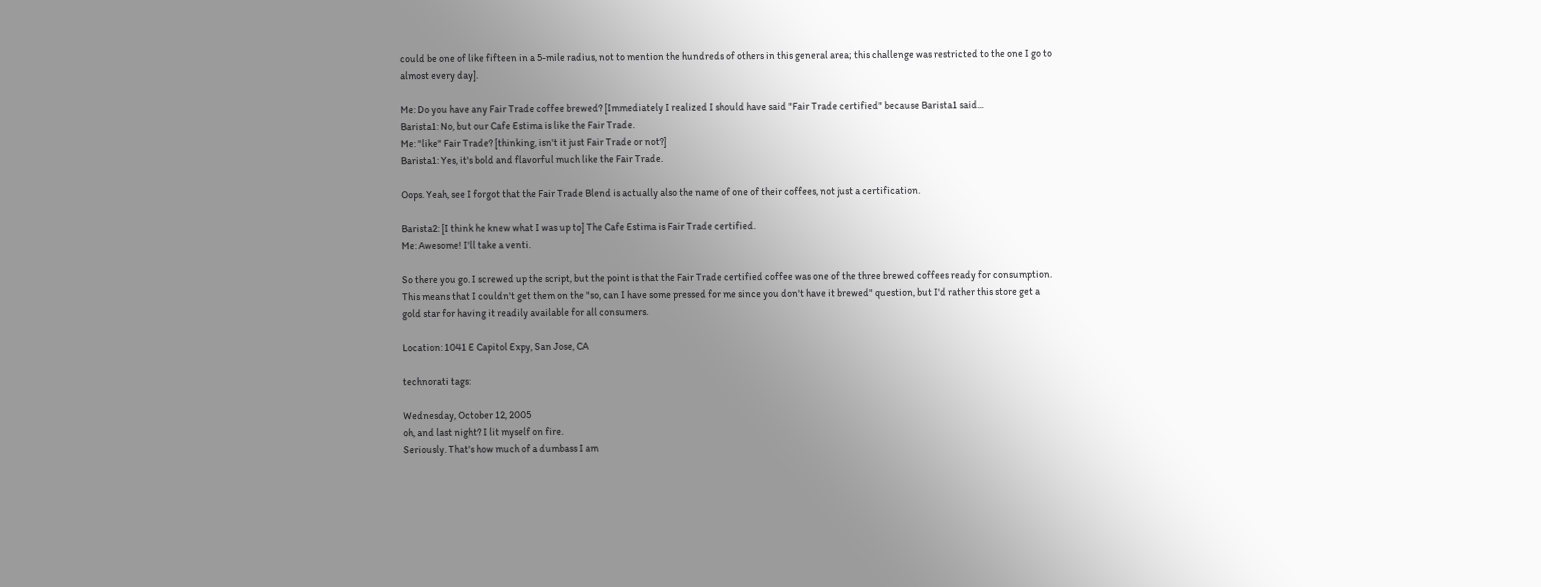could be one of like fifteen in a 5-mile radius, not to mention the hundreds of others in this general area; this challenge was restricted to the one I go to almost every day].

Me: Do you have any Fair Trade coffee brewed? [Immediately I realized I should have said "Fair Trade certified" because Barista1 said...
Barista1: No, but our Cafe Estima is like the Fair Trade.
Me: "like" Fair Trade? [thinking, isn't it just Fair Trade or not?]
Barista1: Yes, it's bold and flavorful much like the Fair Trade.

Oops. Yeah, see I forgot that the Fair Trade Blend is actually also the name of one of their coffees, not just a certification.

Barista2: [I think he knew what I was up to] The Cafe Estima is Fair Trade certified.
Me: Awesome! I'll take a venti.

So there you go. I screwed up the script, but the point is that the Fair Trade certified coffee was one of the three brewed coffees ready for consumption. This means that I couldn't get them on the "so, can I have some pressed for me since you don't have it brewed" question, but I'd rather this store get a gold star for having it readily available for all consumers.

Location: 1041 E Capitol Expy, San Jose, CA

technorati tags:

Wednesday, October 12, 2005
oh, and last night? I lit myself on fire.
Seriously. That's how much of a dumbass I am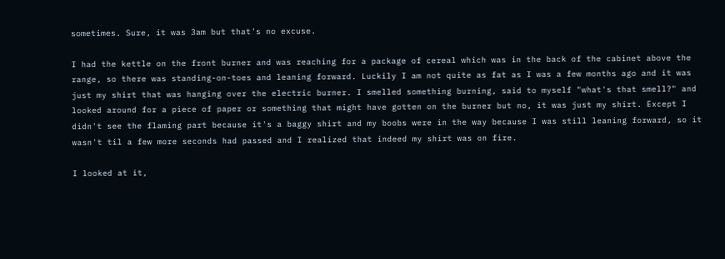sometimes. Sure, it was 3am but that's no excuse.

I had the kettle on the front burner and was reaching for a package of cereal which was in the back of the cabinet above the range, so there was standing-on-toes and leaning forward. Luckily I am not quite as fat as I was a few months ago and it was just my shirt that was hanging over the electric burner. I smelled something burning, said to myself "what's that smell?" and looked around for a piece of paper or something that might have gotten on the burner but no, it was just my shirt. Except I didn't see the flaming part because it's a baggy shirt and my boobs were in the way because I was still leaning forward, so it wasn't til a few more seconds had passed and I realized that indeed my shirt was on fire.

I looked at it,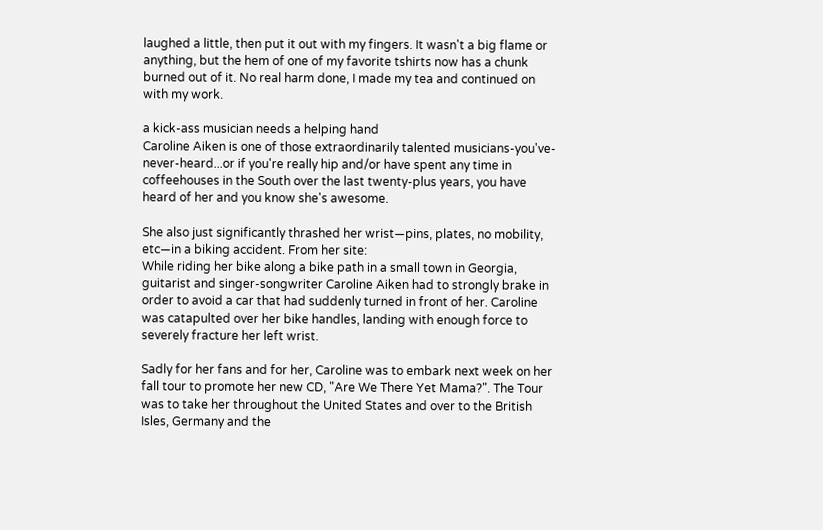laughed a little, then put it out with my fingers. It wasn't a big flame or anything, but the hem of one of my favorite tshirts now has a chunk burned out of it. No real harm done, I made my tea and continued on with my work.

a kick-ass musician needs a helping hand
Caroline Aiken is one of those extraordinarily talented musicians-you've-never-heard...or if you're really hip and/or have spent any time in coffeehouses in the South over the last twenty-plus years, you have heard of her and you know she's awesome.

She also just significantly thrashed her wrist—pins, plates, no mobility, etc—in a biking accident. From her site:
While riding her bike along a bike path in a small town in Georgia, guitarist and singer-songwriter Caroline Aiken had to strongly brake in order to avoid a car that had suddenly turned in front of her. Caroline was catapulted over her bike handles, landing with enough force to severely fracture her left wrist.

Sadly for her fans and for her, Caroline was to embark next week on her fall tour to promote her new CD, "Are We There Yet Mama?". The Tour was to take her throughout the United States and over to the British Isles, Germany and the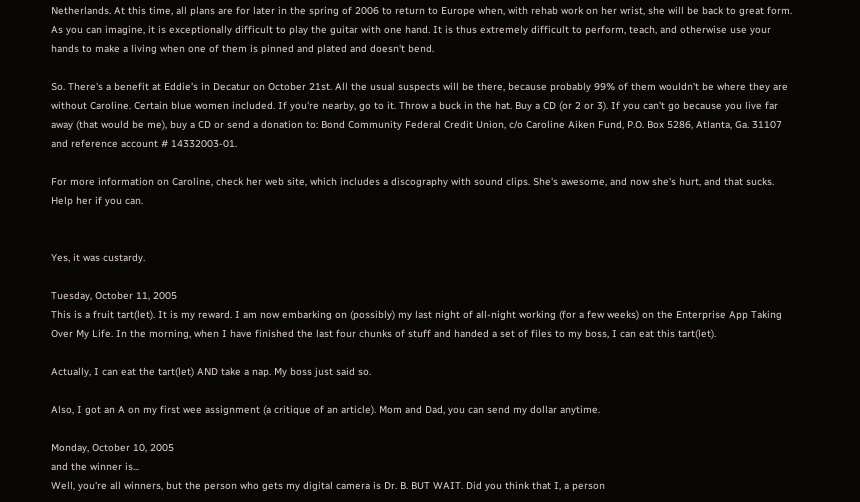Netherlands. At this time, all plans are for later in the spring of 2006 to return to Europe when, with rehab work on her wrist, she will be back to great form.
As you can imagine, it is exceptionally difficult to play the guitar with one hand. It is thus extremely difficult to perform, teach, and otherwise use your hands to make a living when one of them is pinned and plated and doesn't bend.

So. There's a benefit at Eddie's in Decatur on October 21st. All the usual suspects will be there, because probably 99% of them wouldn't be where they are without Caroline. Certain blue women included. If you're nearby, go to it. Throw a buck in the hat. Buy a CD (or 2 or 3). If you can't go because you live far away (that would be me), buy a CD or send a donation to: Bond Community Federal Credit Union, c/o Caroline Aiken Fund, P.O. Box 5286, Atlanta, Ga. 31107 and reference account # 14332003-01.

For more information on Caroline, check her web site, which includes a discography with sound clips. She's awesome, and now she's hurt, and that sucks. Help her if you can.


Yes, it was custardy.

Tuesday, October 11, 2005
This is a fruit tart(let). It is my reward. I am now embarking on (possibly) my last night of all-night working (for a few weeks) on the Enterprise App Taking Over My Life. In the morning, when I have finished the last four chunks of stuff and handed a set of files to my boss, I can eat this tart(let).

Actually, I can eat the tart(let) AND take a nap. My boss just said so.

Also, I got an A on my first wee assignment (a critique of an article). Mom and Dad, you can send my dollar anytime.

Monday, October 10, 2005
and the winner is...
Well, you're all winners, but the person who gets my digital camera is Dr. B. BUT WAIT. Did you think that I, a person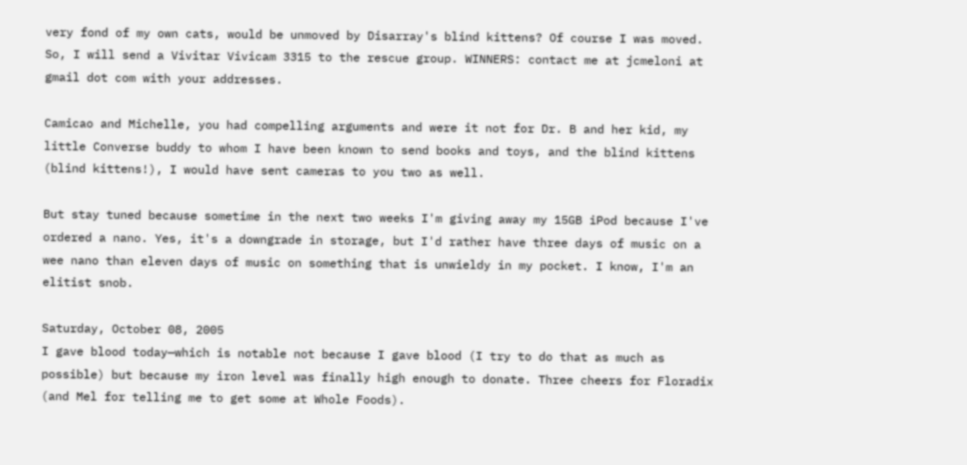very fond of my own cats, would be unmoved by Disarray's blind kittens? Of course I was moved. So, I will send a Vivitar Vivicam 3315 to the rescue group. WINNERS: contact me at jcmeloni at gmail dot com with your addresses.

Camicao and Michelle, you had compelling arguments and were it not for Dr. B and her kid, my little Converse buddy to whom I have been known to send books and toys, and the blind kittens (blind kittens!), I would have sent cameras to you two as well.

But stay tuned because sometime in the next two weeks I'm giving away my 15GB iPod because I've ordered a nano. Yes, it's a downgrade in storage, but I'd rather have three days of music on a wee nano than eleven days of music on something that is unwieldy in my pocket. I know, I'm an elitist snob.

Saturday, October 08, 2005
I gave blood today—which is notable not because I gave blood (I try to do that as much as possible) but because my iron level was finally high enough to donate. Three cheers for Floradix (and Mel for telling me to get some at Whole Foods).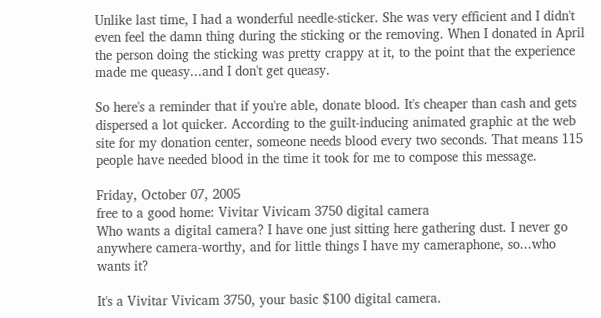Unlike last time, I had a wonderful needle-sticker. She was very efficient and I didn't even feel the damn thing during the sticking or the removing. When I donated in April the person doing the sticking was pretty crappy at it, to the point that the experience made me queasy...and I don't get queasy.

So here's a reminder that if you're able, donate blood. It's cheaper than cash and gets dispersed a lot quicker. According to the guilt-inducing animated graphic at the web site for my donation center, someone needs blood every two seconds. That means 115 people have needed blood in the time it took for me to compose this message.

Friday, October 07, 2005
free to a good home: Vivitar Vivicam 3750 digital camera
Who wants a digital camera? I have one just sitting here gathering dust. I never go anywhere camera-worthy, and for little things I have my cameraphone, so...who wants it?

It's a Vivitar Vivicam 3750, your basic $100 digital camera.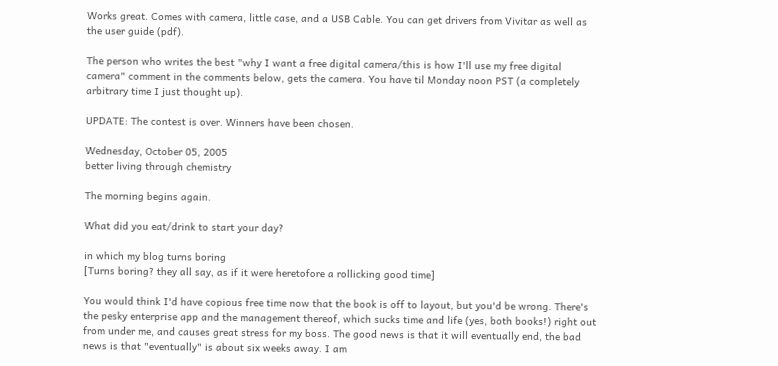Works great. Comes with camera, little case, and a USB Cable. You can get drivers from Vivitar as well as the user guide (pdf).

The person who writes the best "why I want a free digital camera/this is how I'll use my free digital camera" comment in the comments below, gets the camera. You have til Monday noon PST (a completely arbitrary time I just thought up).

UPDATE: The contest is over. Winners have been chosen.

Wednesday, October 05, 2005
better living through chemistry

The morning begins again.

What did you eat/drink to start your day?

in which my blog turns boring
[Turns boring? they all say, as if it were heretofore a rollicking good time]

You would think I'd have copious free time now that the book is off to layout, but you'd be wrong. There's the pesky enterprise app and the management thereof, which sucks time and life (yes, both books!) right out from under me, and causes great stress for my boss. The good news is that it will eventually end, the bad news is that "eventually" is about six weeks away. I am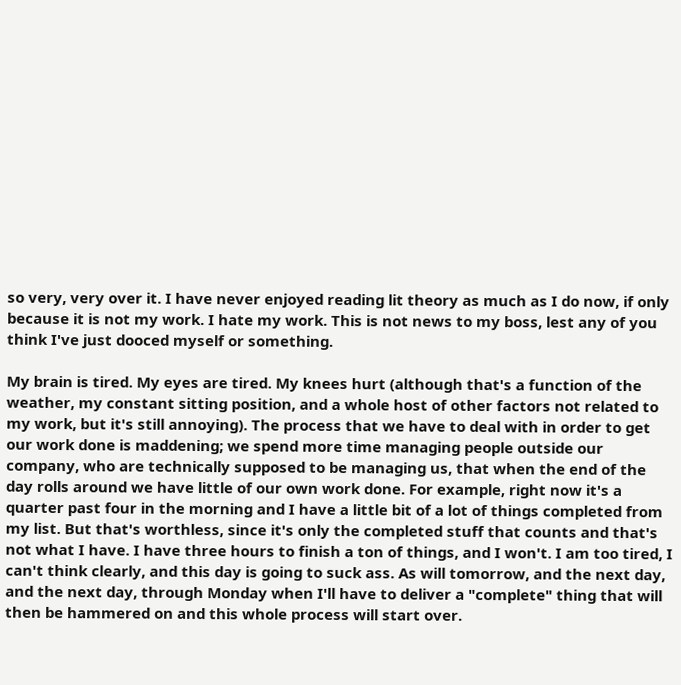so very, very over it. I have never enjoyed reading lit theory as much as I do now, if only because it is not my work. I hate my work. This is not news to my boss, lest any of you think I've just dooced myself or something.

My brain is tired. My eyes are tired. My knees hurt (although that's a function of the weather, my constant sitting position, and a whole host of other factors not related to my work, but it's still annoying). The process that we have to deal with in order to get our work done is maddening; we spend more time managing people outside our company, who are technically supposed to be managing us, that when the end of the day rolls around we have little of our own work done. For example, right now it's a quarter past four in the morning and I have a little bit of a lot of things completed from my list. But that's worthless, since it's only the completed stuff that counts and that's not what I have. I have three hours to finish a ton of things, and I won't. I am too tired, I can't think clearly, and this day is going to suck ass. As will tomorrow, and the next day, and the next day, through Monday when I'll have to deliver a "complete" thing that will then be hammered on and this whole process will start over.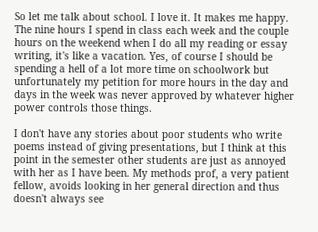So let me talk about school. I love it. It makes me happy. The nine hours I spend in class each week and the couple hours on the weekend when I do all my reading or essay writing, it's like a vacation. Yes, of course I should be spending a hell of a lot more time on schoolwork but unfortunately my petition for more hours in the day and days in the week was never approved by whatever higher power controls those things.

I don't have any stories about poor students who write poems instead of giving presentations, but I think at this point in the semester other students are just as annoyed with her as I have been. My methods prof, a very patient fellow, avoids looking in her general direction and thus doesn't always see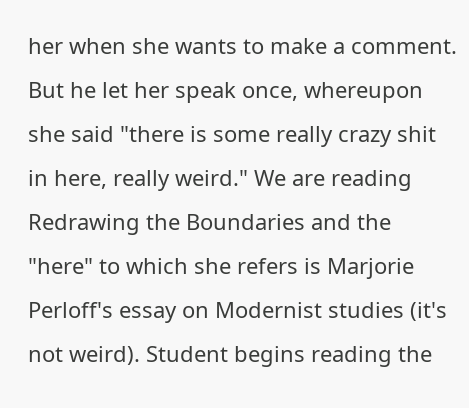her when she wants to make a comment. But he let her speak once, whereupon she said "there is some really crazy shit in here, really weird." We are reading Redrawing the Boundaries and the "here" to which she refers is Marjorie Perloff's essay on Modernist studies (it's not weird). Student begins reading the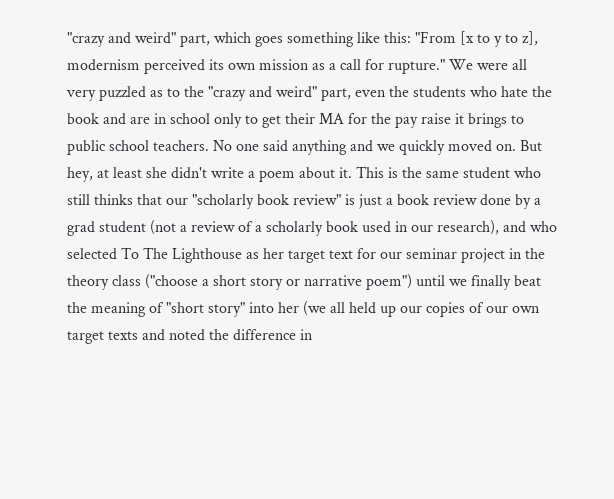"crazy and weird" part, which goes something like this: "From [x to y to z], modernism perceived its own mission as a call for rupture." We were all very puzzled as to the "crazy and weird" part, even the students who hate the book and are in school only to get their MA for the pay raise it brings to public school teachers. No one said anything and we quickly moved on. But hey, at least she didn't write a poem about it. This is the same student who still thinks that our "scholarly book review" is just a book review done by a grad student (not a review of a scholarly book used in our research), and who selected To The Lighthouse as her target text for our seminar project in the theory class ("choose a short story or narrative poem") until we finally beat the meaning of "short story" into her (we all held up our copies of our own target texts and noted the difference in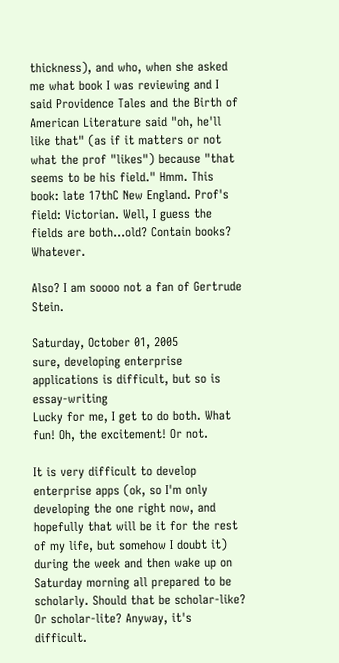thickness), and who, when she asked me what book I was reviewing and I said Providence Tales and the Birth of American Literature said "oh, he'll like that" (as if it matters or not what the prof "likes") because "that seems to be his field." Hmm. This book: late 17thC New England. Prof's field: Victorian. Well, I guess the fields are both...old? Contain books? Whatever.

Also? I am soooo not a fan of Gertrude Stein.

Saturday, October 01, 2005
sure, developing enterprise applications is difficult, but so is essay-writing
Lucky for me, I get to do both. What fun! Oh, the excitement! Or not.

It is very difficult to develop enterprise apps (ok, so I'm only developing the one right now, and hopefully that will be it for the rest of my life, but somehow I doubt it) during the week and then wake up on Saturday morning all prepared to be scholarly. Should that be scholar-like? Or scholar-lite? Anyway, it's difficult.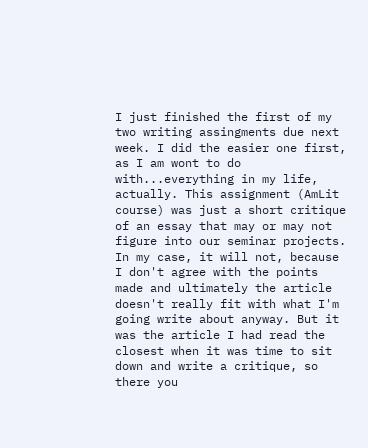I just finished the first of my two writing assingments due next week. I did the easier one first, as I am wont to do with...everything in my life, actually. This assignment (AmLit course) was just a short critique of an essay that may or may not figure into our seminar projects. In my case, it will not, because I don't agree with the points made and ultimately the article doesn't really fit with what I'm going write about anyway. But it was the article I had read the closest when it was time to sit down and write a critique, so there you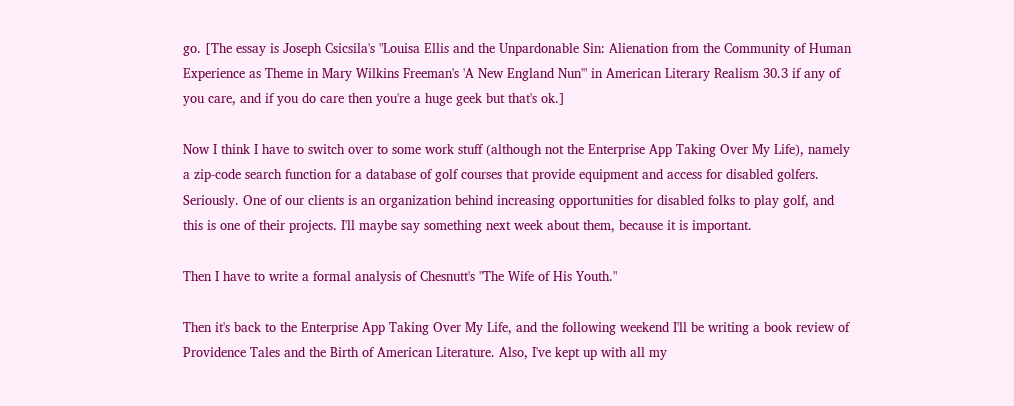go. [The essay is Joseph Csicsila's "Louisa Ellis and the Unpardonable Sin: Alienation from the Community of Human Experience as Theme in Mary Wilkins Freeman's 'A New England Nun'" in American Literary Realism 30.3 if any of you care, and if you do care then you're a huge geek but that's ok.]

Now I think I have to switch over to some work stuff (although not the Enterprise App Taking Over My Life), namely a zip-code search function for a database of golf courses that provide equipment and access for disabled golfers. Seriously. One of our clients is an organization behind increasing opportunities for disabled folks to play golf, and this is one of their projects. I'll maybe say something next week about them, because it is important.

Then I have to write a formal analysis of Chesnutt's "The Wife of His Youth."

Then it's back to the Enterprise App Taking Over My Life, and the following weekend I'll be writing a book review of Providence Tales and the Birth of American Literature. Also, I've kept up with all my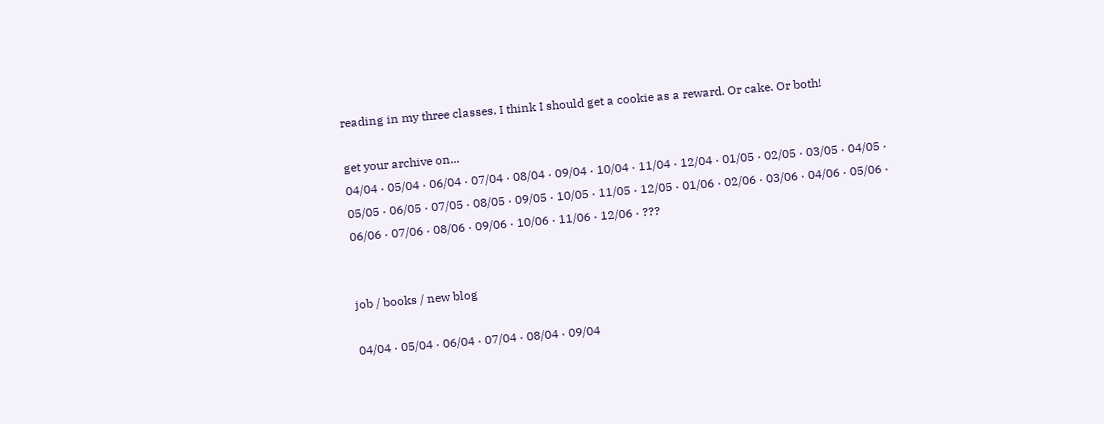reading in my three classes. I think I should get a cookie as a reward. Or cake. Or both!

get your archive on...
04/04 · 05/04 · 06/04 · 07/04 · 08/04 · 09/04 · 10/04 · 11/04 · 12/04 · 01/05 · 02/05 · 03/05 · 04/05 · 05/05 · 06/05 · 07/05 · 08/05 · 09/05 · 10/05 · 11/05 · 12/05 · 01/06 · 02/06 · 03/06 · 04/06 · 05/06 · 06/06 · 07/06 · 08/06 · 09/06 · 10/06 · 11/06 · 12/06 · ???


job / books / new blog

04/04 · 05/04 · 06/04 · 07/04 · 08/04 · 09/04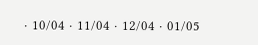· 10/04 · 11/04 · 12/04 · 01/05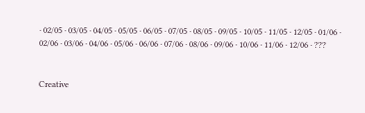· 02/05 · 03/05 · 04/05 · 05/05 · 06/05 · 07/05 · 08/05 · 09/05 · 10/05 · 11/05 · 12/05 · 01/06 · 02/06 · 03/06 · 04/06 · 05/06 · 06/06 · 07/06 · 08/06 · 09/06 · 10/06 · 11/06 · 12/06 · ???


Creative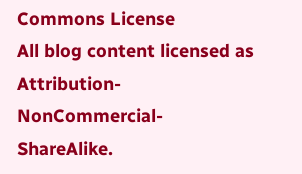Commons License
All blog content licensed as Attribution-NonCommercial- ShareAlike.